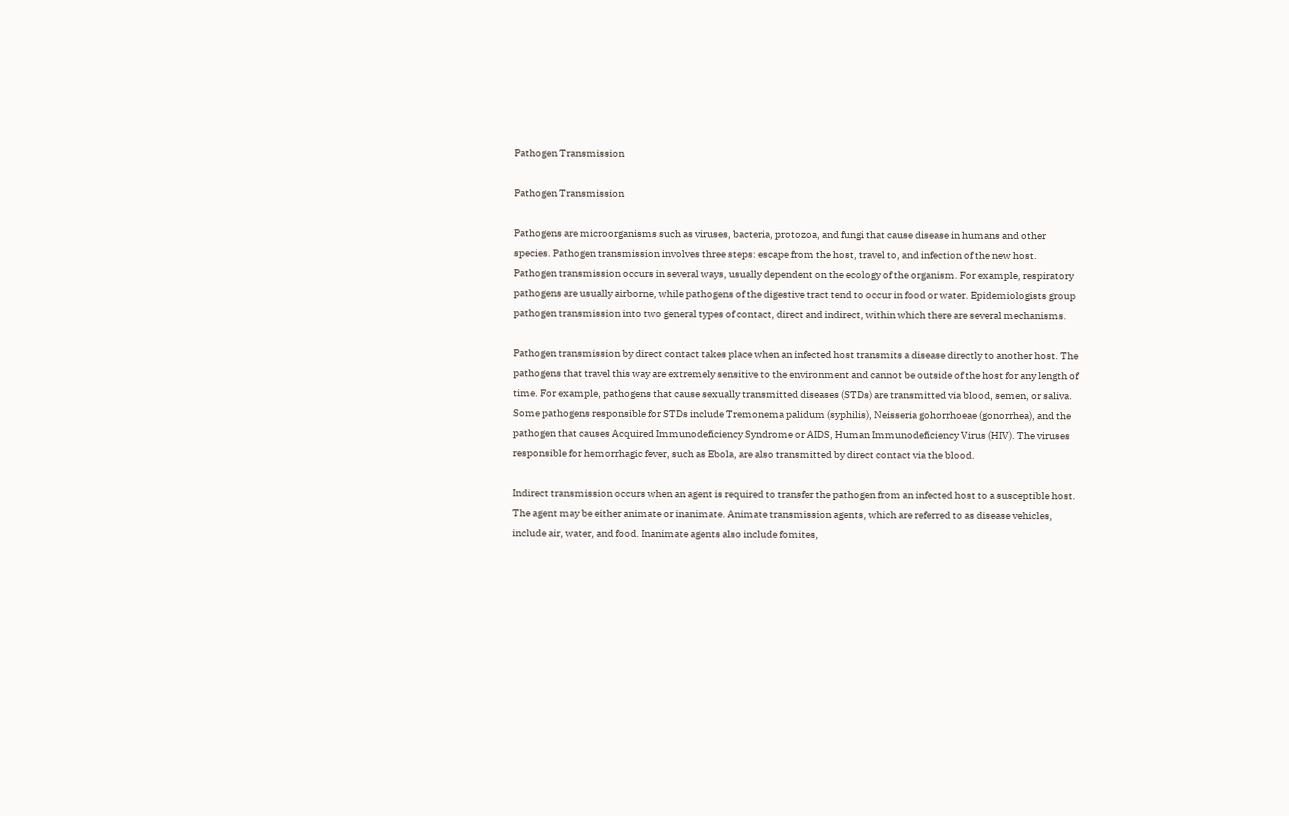Pathogen Transmission

Pathogen Transmission

Pathogens are microorganisms such as viruses, bacteria, protozoa, and fungi that cause disease in humans and other species. Pathogen transmission involves three steps: escape from the host, travel to, and infection of the new host. Pathogen transmission occurs in several ways, usually dependent on the ecology of the organism. For example, respiratory pathogens are usually airborne, while pathogens of the digestive tract tend to occur in food or water. Epidemiologists group pathogen transmission into two general types of contact, direct and indirect, within which there are several mechanisms.

Pathogen transmission by direct contact takes place when an infected host transmits a disease directly to another host. The pathogens that travel this way are extremely sensitive to the environment and cannot be outside of the host for any length of time. For example, pathogens that cause sexually transmitted diseases (STDs) are transmitted via blood, semen, or saliva. Some pathogens responsible for STDs include Tremonema palidum (syphilis), Neisseria gohorrhoeae (gonorrhea), and the pathogen that causes Acquired Immunodeficiency Syndrome or AIDS, Human Immunodeficiency Virus (HIV). The viruses responsible for hemorrhagic fever, such as Ebola, are also transmitted by direct contact via the blood.

Indirect transmission occurs when an agent is required to transfer the pathogen from an infected host to a susceptible host. The agent may be either animate or inanimate. Animate transmission agents, which are referred to as disease vehicles, include air, water, and food. Inanimate agents also include fomites,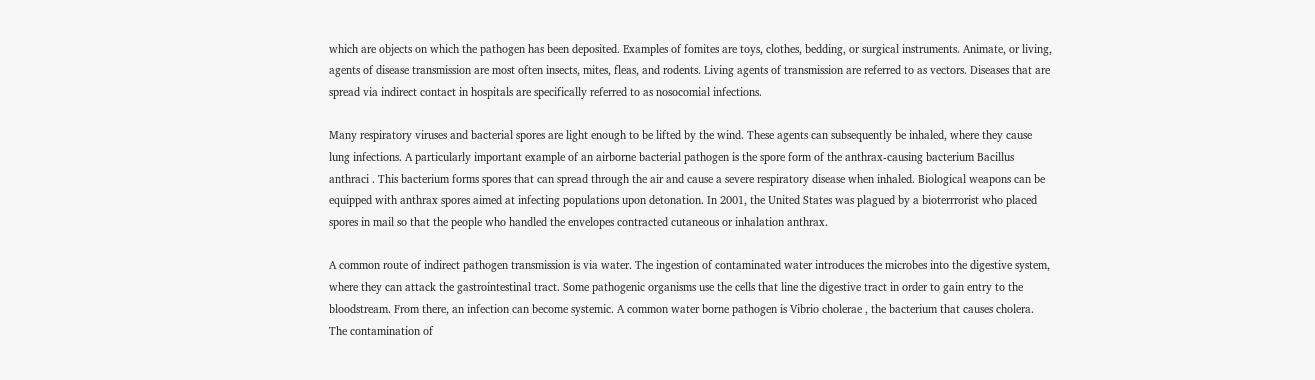which are objects on which the pathogen has been deposited. Examples of fomites are toys, clothes, bedding, or surgical instruments. Animate, or living, agents of disease transmission are most often insects, mites, fleas, and rodents. Living agents of transmission are referred to as vectors. Diseases that are spread via indirect contact in hospitals are specifically referred to as nosocomial infections.

Many respiratory viruses and bacterial spores are light enough to be lifted by the wind. These agents can subsequently be inhaled, where they cause lung infections. A particularly important example of an airborne bacterial pathogen is the spore form of the anthrax-causing bacterium Bacillus anthraci . This bacterium forms spores that can spread through the air and cause a severe respiratory disease when inhaled. Biological weapons can be equipped with anthrax spores aimed at infecting populations upon detonation. In 2001, the United States was plagued by a bioterrrorist who placed spores in mail so that the people who handled the envelopes contracted cutaneous or inhalation anthrax.

A common route of indirect pathogen transmission is via water. The ingestion of contaminated water introduces the microbes into the digestive system, where they can attack the gastrointestinal tract. Some pathogenic organisms use the cells that line the digestive tract in order to gain entry to the bloodstream. From there, an infection can become systemic. A common water borne pathogen is Vibrio cholerae , the bacterium that causes cholera. The contamination of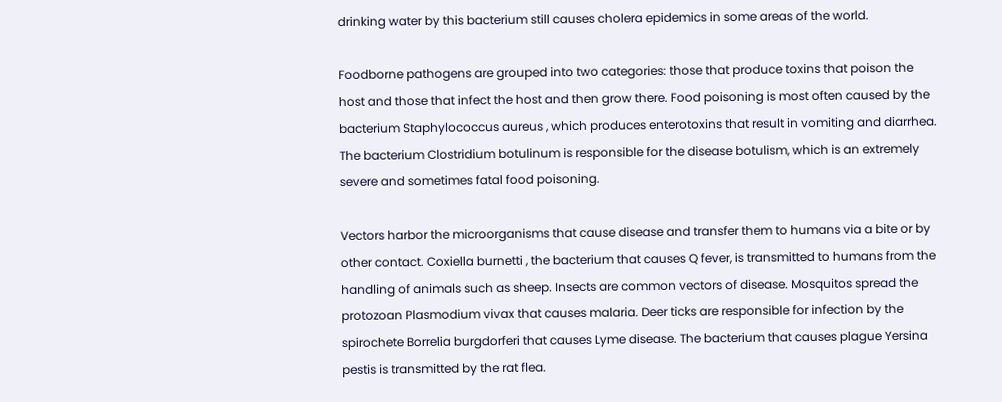drinking water by this bacterium still causes cholera epidemics in some areas of the world.

Foodborne pathogens are grouped into two categories: those that produce toxins that poison the host and those that infect the host and then grow there. Food poisoning is most often caused by the bacterium Staphylococcus aureus , which produces enterotoxins that result in vomiting and diarrhea. The bacterium Clostridium botulinum is responsible for the disease botulism, which is an extremely severe and sometimes fatal food poisoning.

Vectors harbor the microorganisms that cause disease and transfer them to humans via a bite or by other contact. Coxiella burnetti , the bacterium that causes Q fever, is transmitted to humans from the handling of animals such as sheep. Insects are common vectors of disease. Mosquitos spread the protozoan Plasmodium vivax that causes malaria. Deer ticks are responsible for infection by the spirochete Borrelia burgdorferi that causes Lyme disease. The bacterium that causes plague Yersina pestis is transmitted by the rat flea.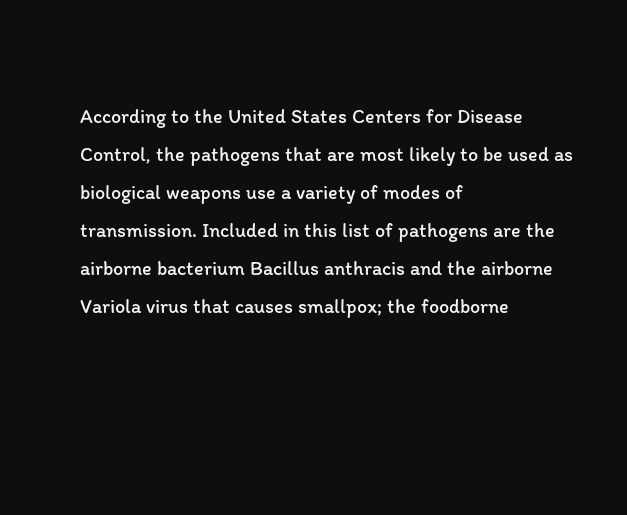According to the United States Centers for Disease Control, the pathogens that are most likely to be used as biological weapons use a variety of modes of transmission. Included in this list of pathogens are the airborne bacterium Bacillus anthracis and the airborne Variola virus that causes smallpox; the foodborne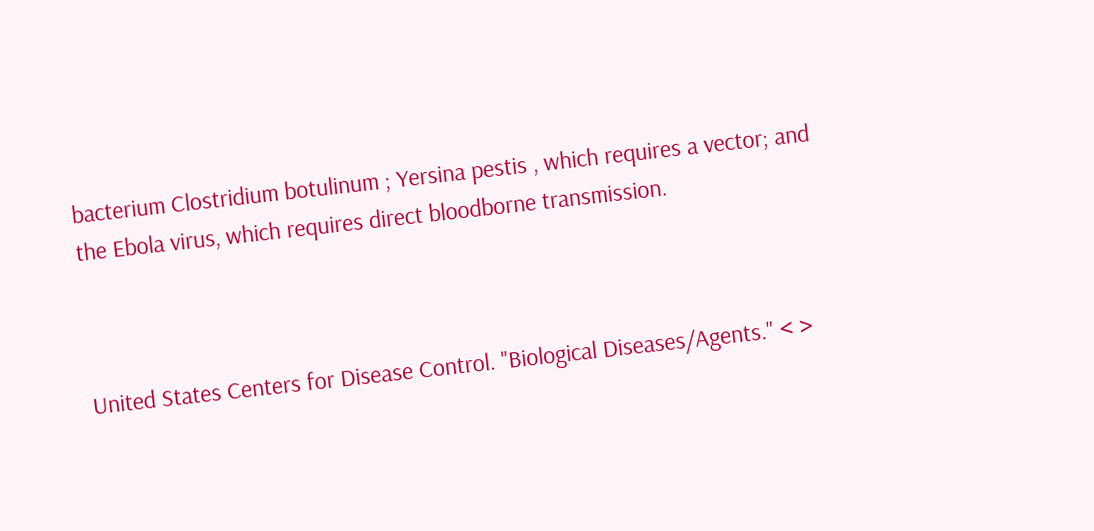bacterium Clostridium botulinum ; Yersina pestis , which requires a vector; and the Ebola virus, which requires direct bloodborne transmission.



United States Centers for Disease Control. "Biological Diseases/Agents." < >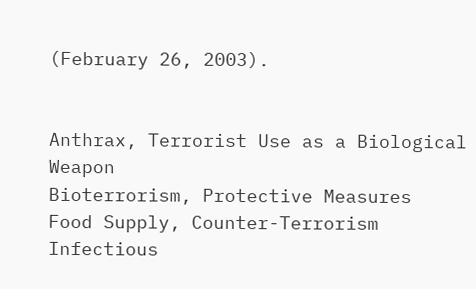(February 26, 2003).


Anthrax, Terrorist Use as a Biological Weapon
Bioterrorism, Protective Measures
Food Supply, Counter-Terrorism
Infectious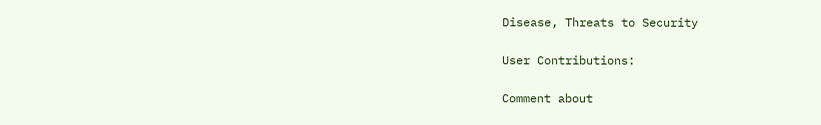Disease, Threats to Security

User Contributions:

Comment about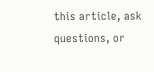this article, ask questions, or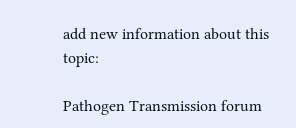add new information about this topic:

Pathogen Transmission forum